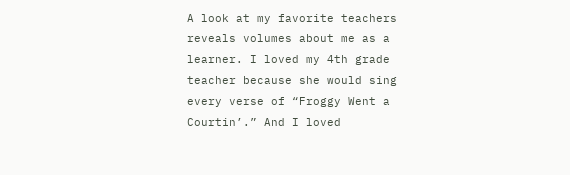A look at my favorite teachers reveals volumes about me as a learner. I loved my 4th grade teacher because she would sing every verse of “Froggy Went a Courtin’.” And I loved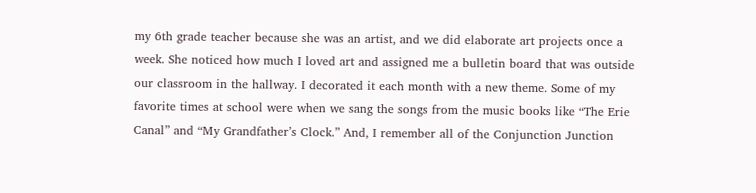my 6th grade teacher because she was an artist, and we did elaborate art projects once a week. She noticed how much I loved art and assigned me a bulletin board that was outside our classroom in the hallway. I decorated it each month with a new theme. Some of my favorite times at school were when we sang the songs from the music books like “The Erie Canal” and “My Grandfather’s Clock.” And, I remember all of the Conjunction Junction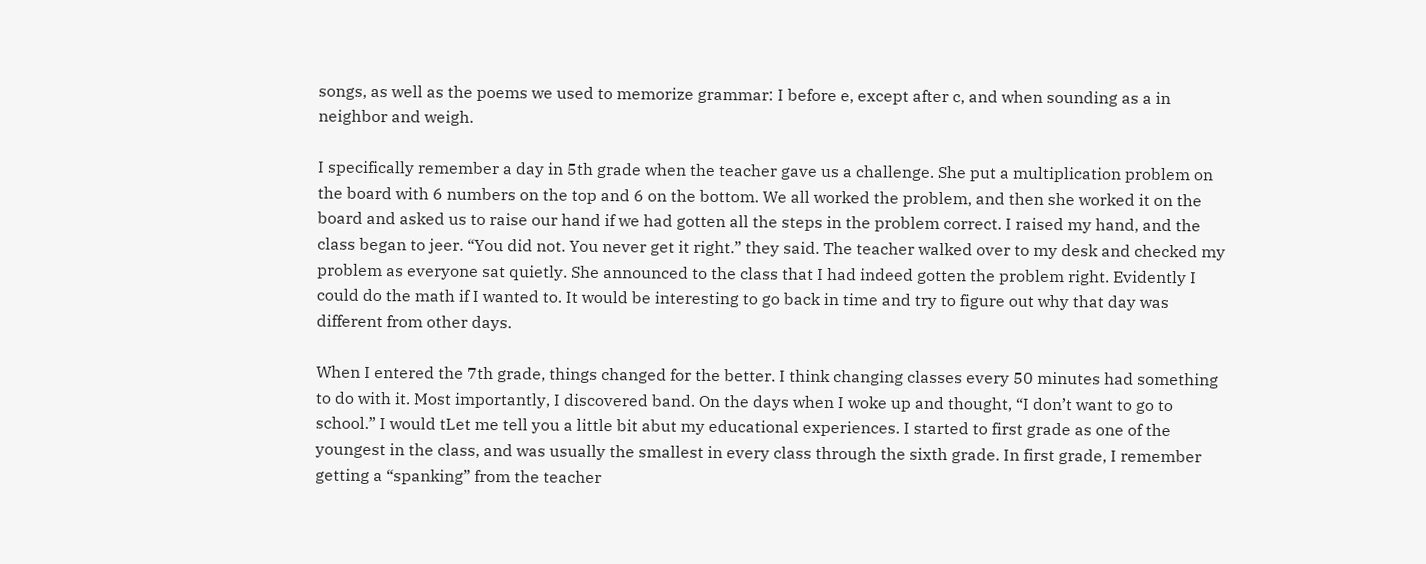songs, as well as the poems we used to memorize grammar: I before e, except after c, and when sounding as a in neighbor and weigh.

I specifically remember a day in 5th grade when the teacher gave us a challenge. She put a multiplication problem on the board with 6 numbers on the top and 6 on the bottom. We all worked the problem, and then she worked it on the board and asked us to raise our hand if we had gotten all the steps in the problem correct. I raised my hand, and the class began to jeer. “You did not. You never get it right.” they said. The teacher walked over to my desk and checked my problem as everyone sat quietly. She announced to the class that I had indeed gotten the problem right. Evidently I could do the math if I wanted to. It would be interesting to go back in time and try to figure out why that day was different from other days.

When I entered the 7th grade, things changed for the better. I think changing classes every 50 minutes had something to do with it. Most importantly, I discovered band. On the days when I woke up and thought, “I don’t want to go to school.” I would tLet me tell you a little bit abut my educational experiences. I started to first grade as one of the youngest in the class, and was usually the smallest in every class through the sixth grade. In first grade, I remember getting a “spanking” from the teacher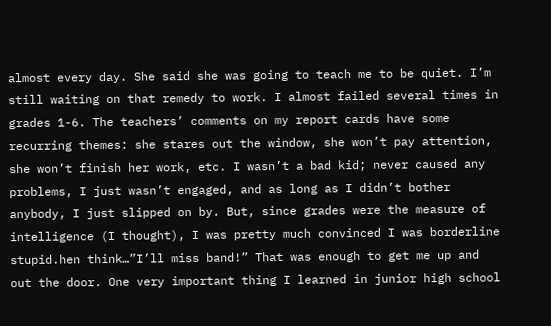almost every day. She said she was going to teach me to be quiet. I’m still waiting on that remedy to work. I almost failed several times in grades 1-6. The teachers’ comments on my report cards have some recurring themes: she stares out the window, she won’t pay attention, she won’t finish her work, etc. I wasn’t a bad kid; never caused any problems, I just wasn’t engaged, and as long as I didn’t bother anybody, I just slipped on by. But, since grades were the measure of intelligence (I thought), I was pretty much convinced I was borderline stupid.hen think…”I’ll miss band!” That was enough to get me up and out the door. One very important thing I learned in junior high school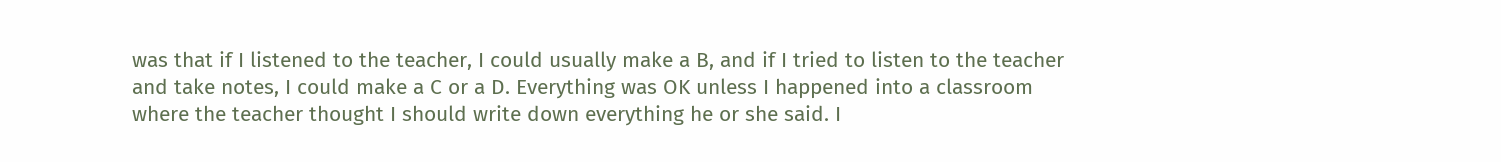was that if I listened to the teacher, I could usually make a B, and if I tried to listen to the teacher and take notes, I could make a C or a D. Everything was OK unless I happened into a classroom where the teacher thought I should write down everything he or she said. I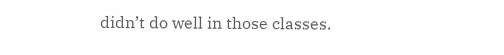didn’t do well in those classes.